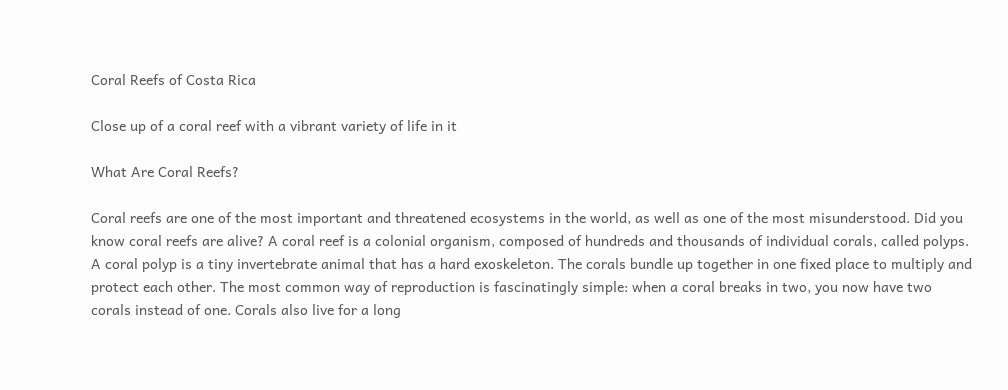Coral Reefs of Costa Rica

Close up of a coral reef with a vibrant variety of life in it

What Are Coral Reefs?

Coral reefs are one of the most important and threatened ecosystems in the world, as well as one of the most misunderstood. Did you know coral reefs are alive? A coral reef is a colonial organism, composed of hundreds and thousands of individual corals, called polyps. A coral polyp is a tiny invertebrate animal that has a hard exoskeleton. The corals bundle up together in one fixed place to multiply and protect each other. The most common way of reproduction is fascinatingly simple: when a coral breaks in two, you now have two corals instead of one. Corals also live for a long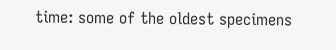time: some of the oldest specimens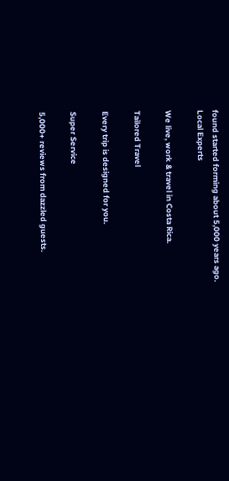found started forming about 5,000 years ago.
Local Experts

We live, work & travel in Costa Rica.

Tailored Travel

Every trip is designed for you.

Super Service

5,000+ reviews from dazzled guests.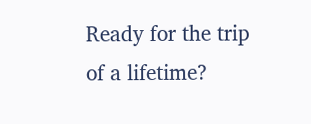Ready for the trip of a lifetime?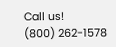Call us!
(800) 262-1578